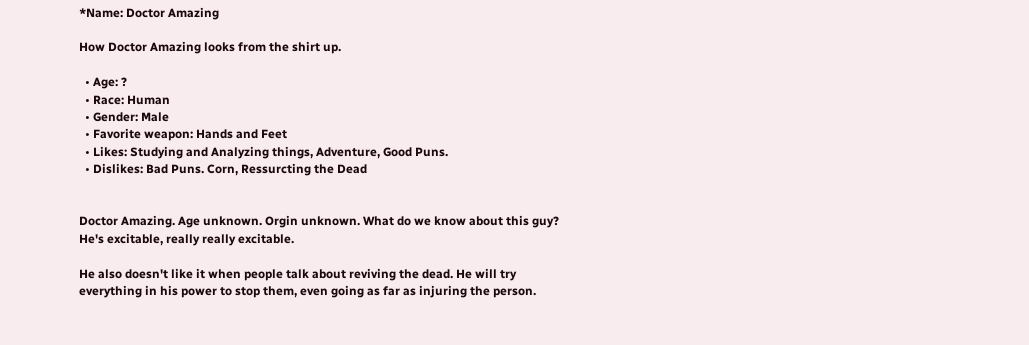*Name: Doctor Amazing

How Doctor Amazing looks from the shirt up.

  • Age: ?
  • Race: Human
  • Gender: Male
  • Favorite weapon: Hands and Feet
  • Likes: Studying and Analyzing things, Adventure, Good Puns.
  • Dislikes: Bad Puns. Corn, Ressurcting the Dead


Doctor Amazing. Age unknown. Orgin unknown. What do we know about this guy? He's excitable, really really excitable.

He also doesn't like it when people talk about reviving the dead. He will try everything in his power to stop them, even going as far as injuring the person.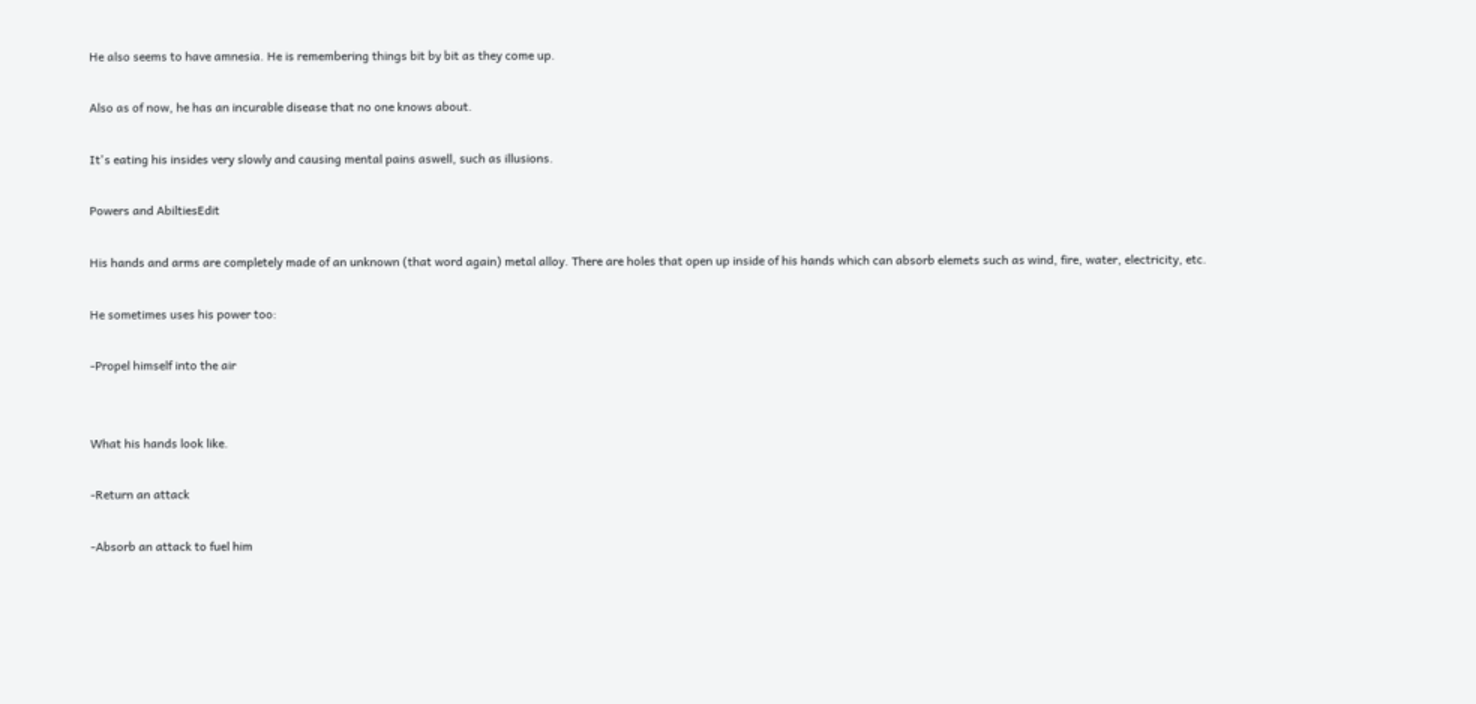He also seems to have amnesia. He is remembering things bit by bit as they come up.

Also as of now, he has an incurable disease that no one knows about.

It's eating his insides very slowly and causing mental pains aswell, such as illusions.

Powers and AbiltiesEdit

His hands and arms are completely made of an unknown (that word again) metal alloy. There are holes that open up inside of his hands which can absorb elemets such as wind, fire, water, electricity, etc.

He sometimes uses his power too:

-Propel himself into the air


What his hands look like.

-Return an attack

-Absorb an attack to fuel him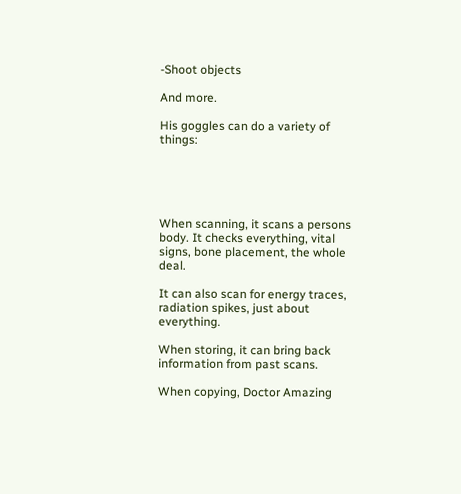-Shoot objects

And more.

His goggles can do a variety of things:





When scanning, it scans a persons body. It checks everything, vital signs, bone placement, the whole deal.

It can also scan for energy traces, radiation spikes, just about everything.

When storing, it can bring back information from past scans.

When copying, Doctor Amazing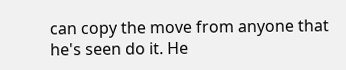can copy the move from anyone that he's seen do it. He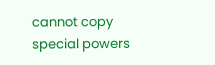cannot copy special powers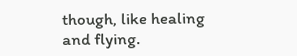though, like healing and flying.